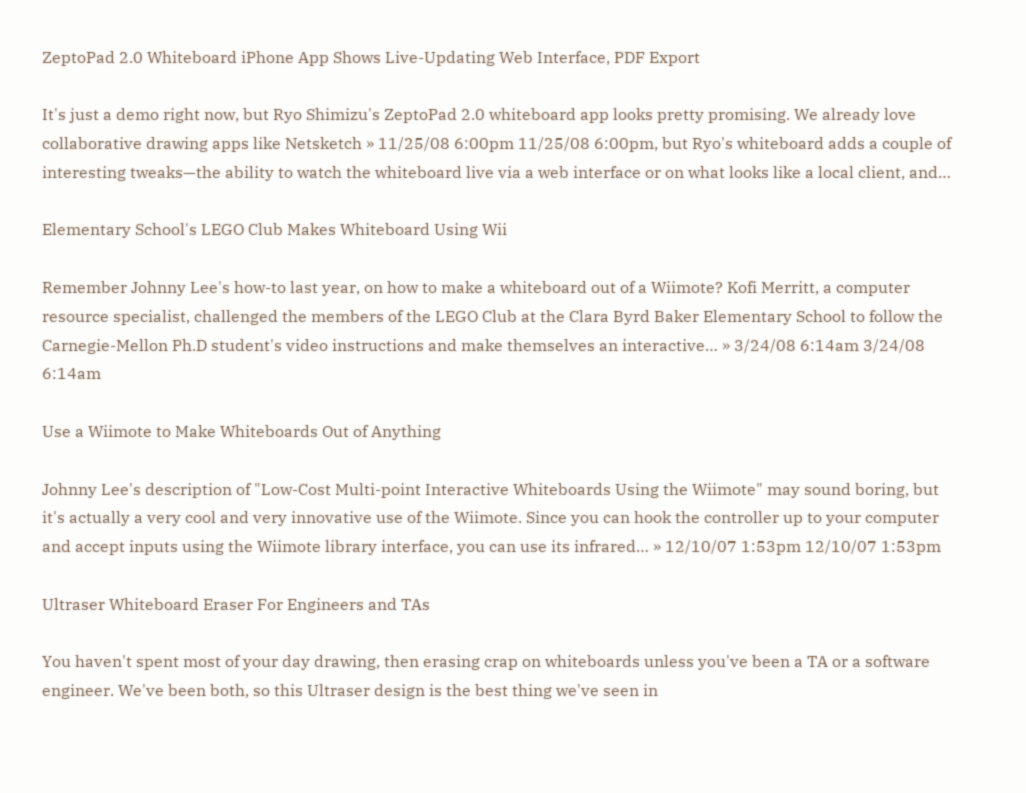ZeptoPad 2.0 Whiteboard iPhone App Shows Live-Updating Web Interface, PDF Export

It's just a demo right now, but Ryo Shimizu's ZeptoPad 2.0 whiteboard app looks pretty promising. We already love collaborative drawing apps like Netsketch » 11/25/08 6:00pm 11/25/08 6:00pm, but Ryo's whiteboard adds a couple of interesting tweaks—the ability to watch the whiteboard live via a web interface or on what looks like a local client, and…

Elementary School's LEGO Club Makes Whiteboard Using Wii

Remember Johnny Lee's how-to last year, on how to make a whiteboard out of a Wiimote? Kofi Merritt, a computer resource specialist, challenged the members of the LEGO Club at the Clara Byrd Baker Elementary School to follow the Carnegie-Mellon Ph.D student's video instructions and make themselves an interactive… » 3/24/08 6:14am 3/24/08 6:14am

Use a Wiimote to Make Whiteboards Out of Anything

Johnny Lee's description of "Low-Cost Multi-point Interactive Whiteboards Using the Wiimote" may sound boring, but it's actually a very cool and very innovative use of the Wiimote. Since you can hook the controller up to your computer and accept inputs using the Wiimote library interface, you can use its infrared… » 12/10/07 1:53pm 12/10/07 1:53pm

Ultraser Whiteboard Eraser For Engineers and TAs

You haven't spent most of your day drawing, then erasing crap on whiteboards unless you've been a TA or a software engineer. We've been both, so this Ultraser design is the best thing we've seen in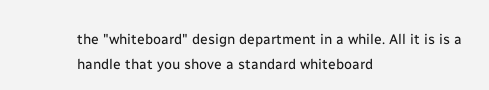the "whiteboard" design department in a while. All it is is a handle that you shove a standard whiteboard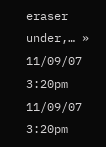eraser under,… » 11/09/07 3:20pm 11/09/07 3:20pm